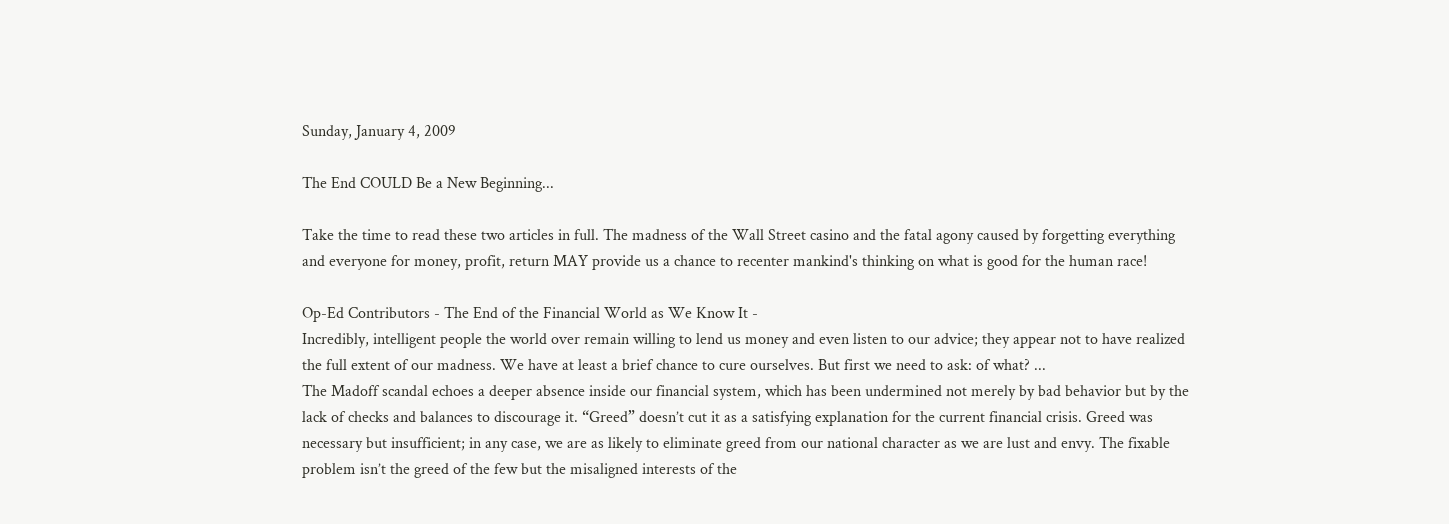Sunday, January 4, 2009

The End COULD Be a New Beginning...

Take the time to read these two articles in full. The madness of the Wall Street casino and the fatal agony caused by forgetting everything and everyone for money, profit, return MAY provide us a chance to recenter mankind's thinking on what is good for the human race!

Op-Ed Contributors - The End of the Financial World as We Know It -
Incredibly, intelligent people the world over remain willing to lend us money and even listen to our advice; they appear not to have realized the full extent of our madness. We have at least a brief chance to cure ourselves. But first we need to ask: of what? ...
The Madoff scandal echoes a deeper absence inside our financial system, which has been undermined not merely by bad behavior but by the lack of checks and balances to discourage it. “Greed” doesn’t cut it as a satisfying explanation for the current financial crisis. Greed was necessary but insufficient; in any case, we are as likely to eliminate greed from our national character as we are lust and envy. The fixable problem isn’t the greed of the few but the misaligned interests of the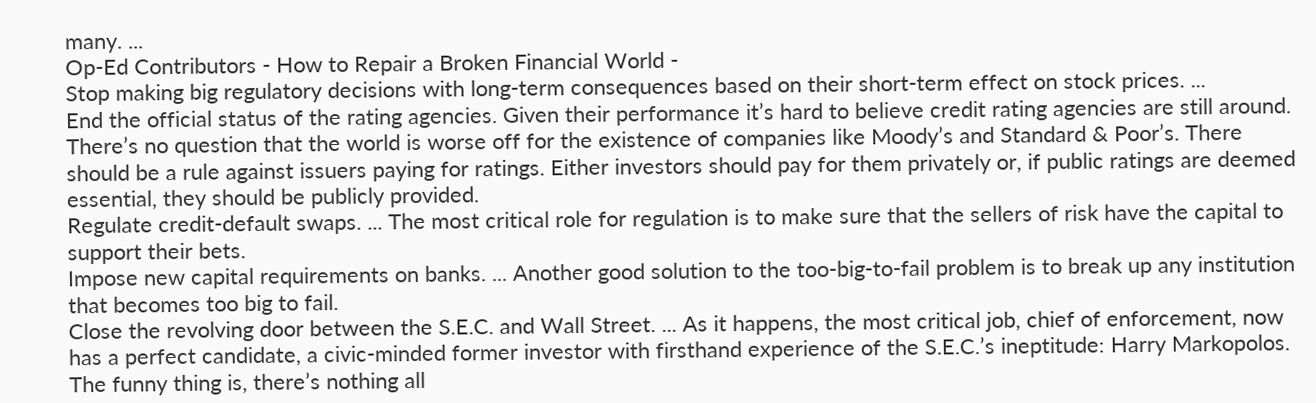many. ...
Op-Ed Contributors - How to Repair a Broken Financial World -
Stop making big regulatory decisions with long-term consequences based on their short-term effect on stock prices. ...
End the official status of the rating agencies. Given their performance it’s hard to believe credit rating agencies are still around. There’s no question that the world is worse off for the existence of companies like Moody’s and Standard & Poor’s. There should be a rule against issuers paying for ratings. Either investors should pay for them privately or, if public ratings are deemed essential, they should be publicly provided.
Regulate credit-default swaps. ... The most critical role for regulation is to make sure that the sellers of risk have the capital to support their bets.
Impose new capital requirements on banks. ... Another good solution to the too-big-to-fail problem is to break up any institution that becomes too big to fail.
Close the revolving door between the S.E.C. and Wall Street. ... As it happens, the most critical job, chief of enforcement, now has a perfect candidate, a civic-minded former investor with firsthand experience of the S.E.C.’s ineptitude: Harry Markopolos.
The funny thing is, there’s nothing all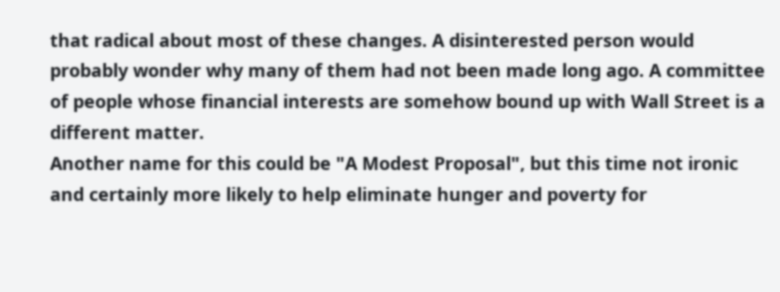that radical about most of these changes. A disinterested person would probably wonder why many of them had not been made long ago. A committee of people whose financial interests are somehow bound up with Wall Street is a different matter.
Another name for this could be "A Modest Proposal", but this time not ironic and certainly more likely to help eliminate hunger and poverty for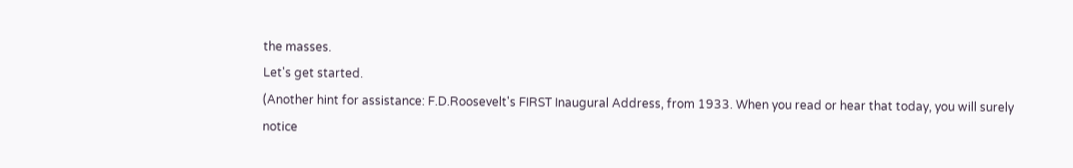the masses.
Let's get started.
(Another hint for assistance: F.D.Roosevelt's FIRST Inaugural Address, from 1933. When you read or hear that today, you will surely notice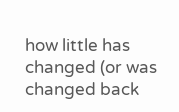how little has changed (or was changed back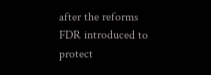after the reforms FDR introduced to protect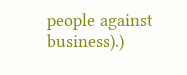people against business).)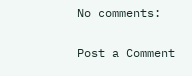No comments:

Post a Comment